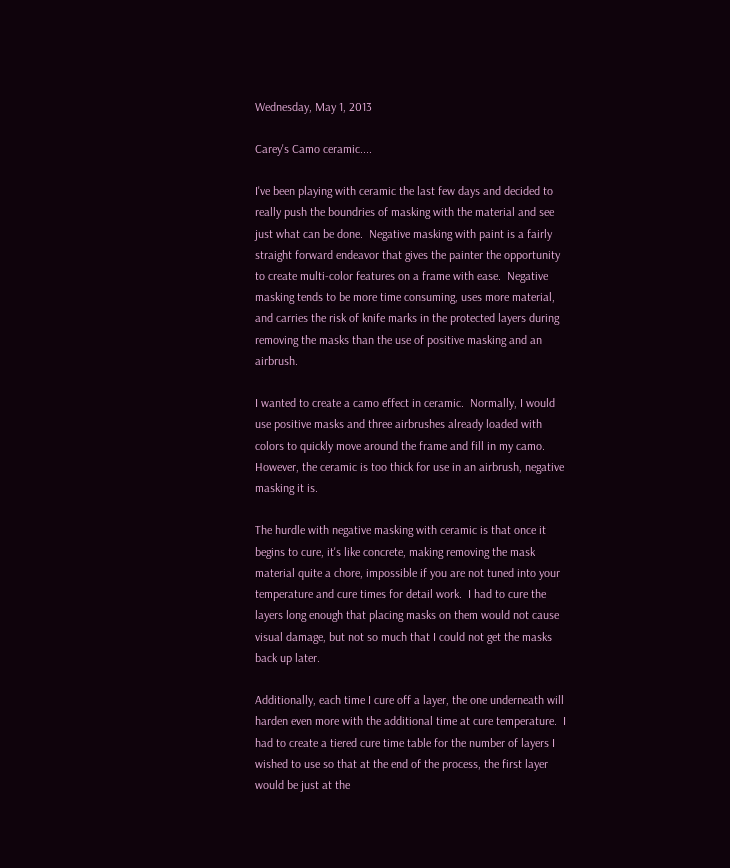Wednesday, May 1, 2013

Carey's Camo ceramic....

I've been playing with ceramic the last few days and decided to really push the boundries of masking with the material and see just what can be done.  Negative masking with paint is a fairly straight forward endeavor that gives the painter the opportunity to create multi-color features on a frame with ease.  Negative masking tends to be more time consuming, uses more material, and carries the risk of knife marks in the protected layers during removing the masks than the use of positive masking and an airbrush.

I wanted to create a camo effect in ceramic.  Normally, I would use positive masks and three airbrushes already loaded with colors to quickly move around the frame and fill in my camo.  However, the ceramic is too thick for use in an airbrush, negative masking it is.

The hurdle with negative masking with ceramic is that once it begins to cure, it's like concrete, making removing the mask material quite a chore, impossible if you are not tuned into your temperature and cure times for detail work.  I had to cure the layers long enough that placing masks on them would not cause visual damage, but not so much that I could not get the masks back up later.

Additionally, each time I cure off a layer, the one underneath will harden even more with the additional time at cure temperature.  I had to create a tiered cure time table for the number of layers I wished to use so that at the end of the process, the first layer would be just at the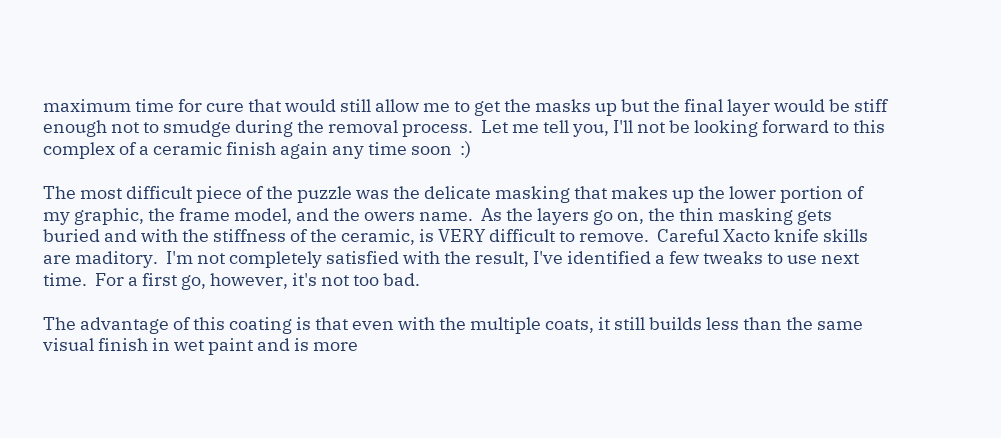maximum time for cure that would still allow me to get the masks up but the final layer would be stiff enough not to smudge during the removal process.  Let me tell you, I'll not be looking forward to this complex of a ceramic finish again any time soon  :)

The most difficult piece of the puzzle was the delicate masking that makes up the lower portion of my graphic, the frame model, and the owers name.  As the layers go on, the thin masking gets buried and with the stiffness of the ceramic, is VERY difficult to remove.  Careful Xacto knife skills are maditory.  I'm not completely satisfied with the result, I've identified a few tweaks to use next time.  For a first go, however, it's not too bad.

The advantage of this coating is that even with the multiple coats, it still builds less than the same visual finish in wet paint and is more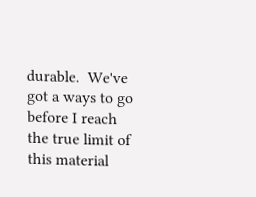durable.  We've got a ways to go before I reach the true limit of this material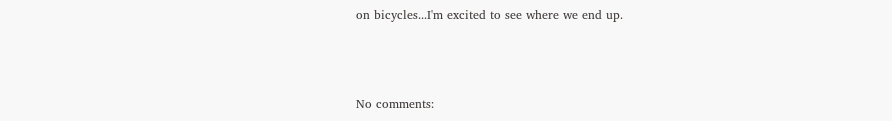on bicycles...I'm excited to see where we end up.



No comments: